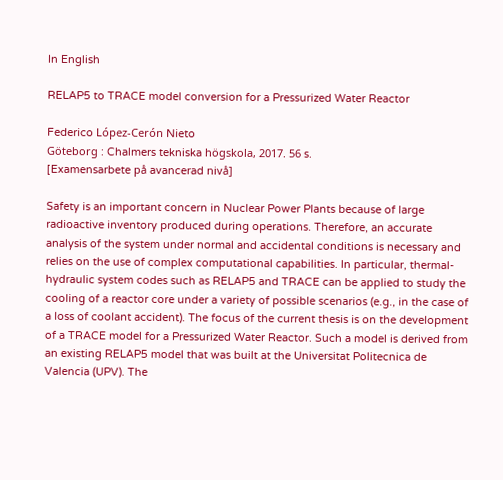In English

RELAP5 to TRACE model conversion for a Pressurized Water Reactor

Federico López-Cerón Nieto
Göteborg : Chalmers tekniska högskola, 2017. 56 s.
[Examensarbete på avancerad nivå]

Safety is an important concern in Nuclear Power Plants because of large radioactive inventory produced during operations. Therefore, an accurate analysis of the system under normal and accidental conditions is necessary and relies on the use of complex computational capabilities. In particular, thermal-hydraulic system codes such as RELAP5 and TRACE can be applied to study the cooling of a reactor core under a variety of possible scenarios (e.g., in the case of a loss of coolant accident). The focus of the current thesis is on the development of a TRACE model for a Pressurized Water Reactor. Such a model is derived from an existing RELAP5 model that was built at the Universitat Politecnica de Valencia (UPV). The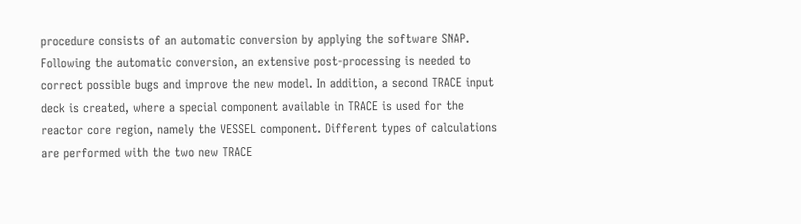procedure consists of an automatic conversion by applying the software SNAP. Following the automatic conversion, an extensive post-processing is needed to correct possible bugs and improve the new model. In addition, a second TRACE input deck is created, where a special component available in TRACE is used for the reactor core region, namely the VESSEL component. Different types of calculations are performed with the two new TRACE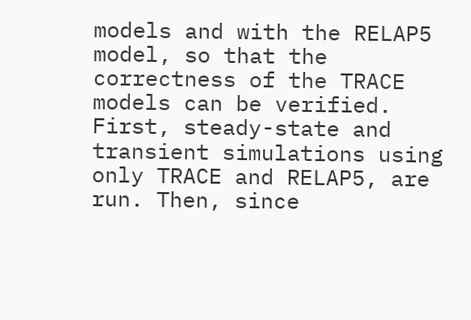models and with the RELAP5 model, so that the correctness of the TRACE models can be verified. First, steady-state and transient simulations using only TRACE and RELAP5, are run. Then, since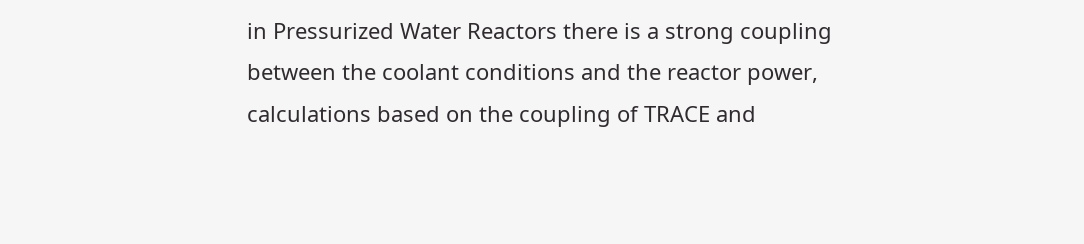in Pressurized Water Reactors there is a strong coupling between the coolant conditions and the reactor power, calculations based on the coupling of TRACE and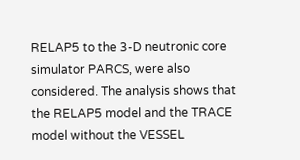RELAP5 to the 3-D neutronic core simulator PARCS, were also considered. The analysis shows that the RELAP5 model and the TRACE model without the VESSEL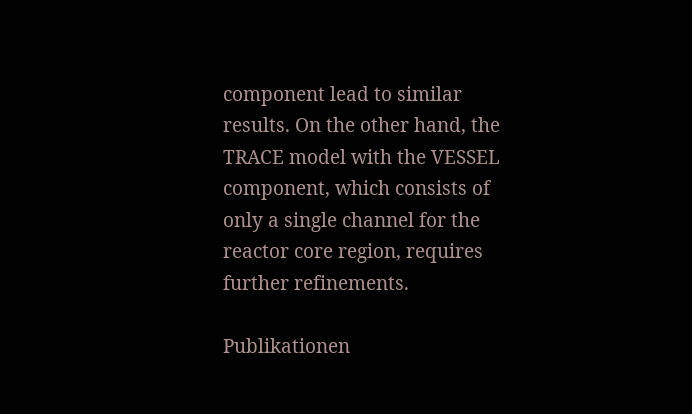component lead to similar results. On the other hand, the TRACE model with the VESSEL component, which consists of only a single channel for the reactor core region, requires further refinements.

Publikationen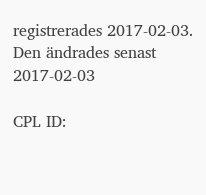registrerades 2017-02-03. Den ändrades senast 2017-02-03

CPL ID: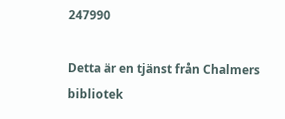247990

Detta är en tjänst från Chalmers bibliotek